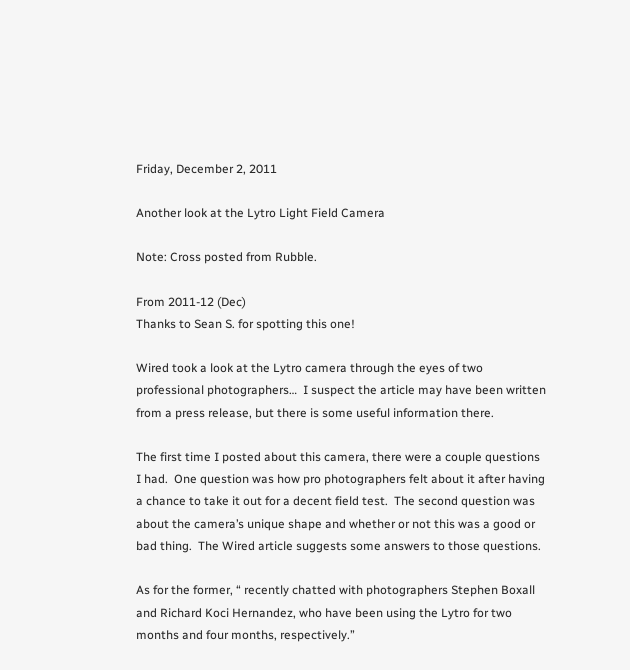Friday, December 2, 2011

Another look at the Lytro Light Field Camera

Note: Cross posted from Rubble.

From 2011-12 (Dec)
Thanks to Sean S. for spotting this one!

Wired took a look at the Lytro camera through the eyes of two professional photographers…  I suspect the article may have been written from a press release, but there is some useful information there.

The first time I posted about this camera, there were a couple questions I had.  One question was how pro photographers felt about it after having a chance to take it out for a decent field test.  The second question was about the camera’s unique shape and whether or not this was a good or bad thing.  The Wired article suggests some answers to those questions.

As for the former, “ recently chatted with photographers Stephen Boxall and Richard Koci Hernandez, who have been using the Lytro for two months and four months, respectively.”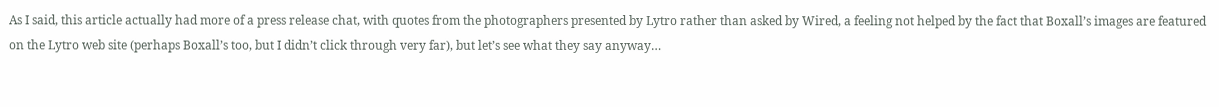As I said, this article actually had more of a press release chat, with quotes from the photographers presented by Lytro rather than asked by Wired, a feeling not helped by the fact that Boxall’s images are featured on the Lytro web site (perhaps Boxall’s too, but I didn’t click through very far), but let’s see what they say anyway…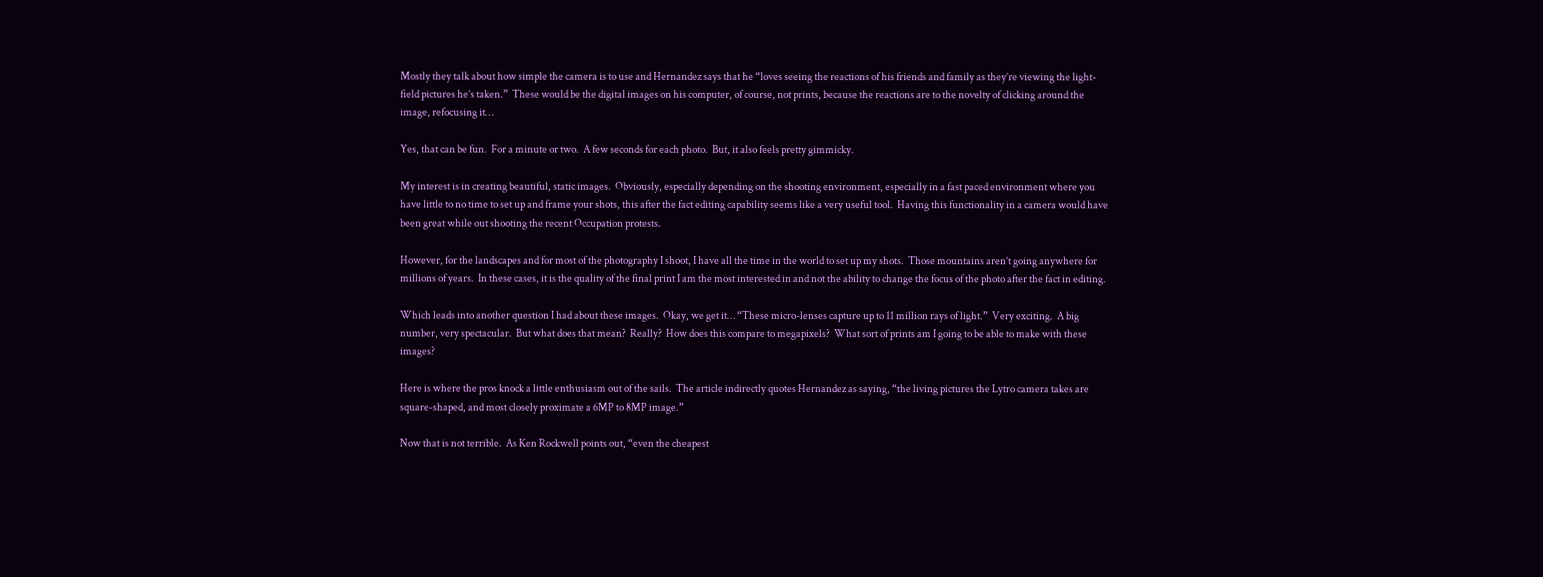Mostly they talk about how simple the camera is to use and Hernandez says that he “loves seeing the reactions of his friends and family as they’re viewing the light-field pictures he’s taken.”  These would be the digital images on his computer, of course, not prints, because the reactions are to the novelty of clicking around the image, refocusing it…

Yes, that can be fun.  For a minute or two.  A few seconds for each photo.  But, it also feels pretty gimmicky.

My interest is in creating beautiful, static images.  Obviously, especially depending on the shooting environment, especially in a fast paced environment where you have little to no time to set up and frame your shots, this after the fact editing capability seems like a very useful tool.  Having this functionality in a camera would have been great while out shooting the recent Occupation protests.

However, for the landscapes and for most of the photography I shoot, I have all the time in the world to set up my shots.  Those mountains aren’t going anywhere for millions of years.  In these cases, it is the quality of the final print I am the most interested in and not the ability to change the focus of the photo after the fact in editing.

Which leads into another question I had about these images.  Okay, we get it… “These micro-lenses capture up to 11 million rays of light.”  Very exciting.  A big number, very spectacular.  But what does that mean?  Really?  How does this compare to megapixels?  What sort of prints am I going to be able to make with these images?

Here is where the pros knock a little enthusiasm out of the sails.  The article indirectly quotes Hernandez as saying, “the living pictures the Lytro camera takes are square-shaped, and most closely proximate a 6MP to 8MP image.”

Now that is not terrible.  As Ken Rockwell points out, “even the cheapest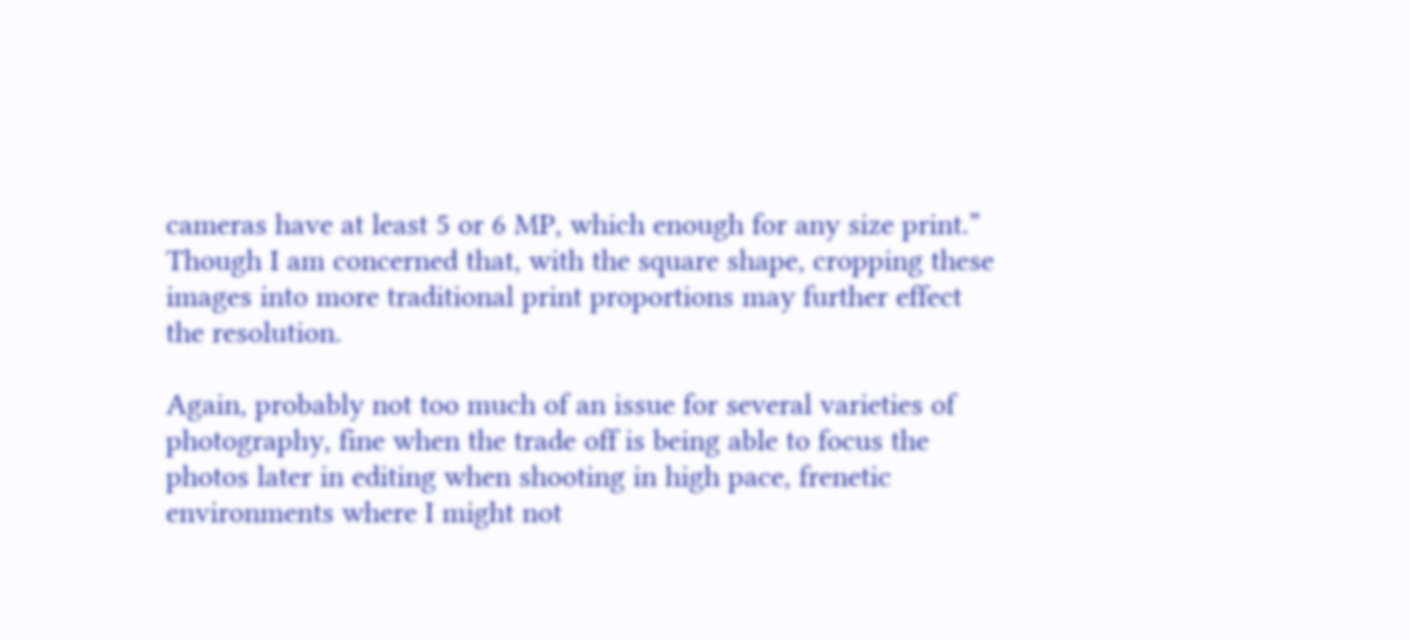cameras have at least 5 or 6 MP, which enough for any size print.”  Though I am concerned that, with the square shape, cropping these images into more traditional print proportions may further effect the resolution.

Again, probably not too much of an issue for several varieties of photography, fine when the trade off is being able to focus the photos later in editing when shooting in high pace, frenetic environments where I might not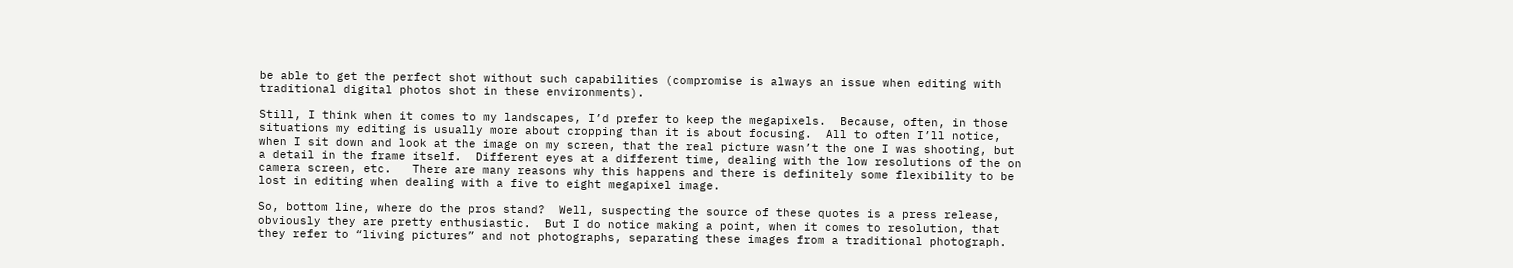be able to get the perfect shot without such capabilities (compromise is always an issue when editing with traditional digital photos shot in these environments).

Still, I think when it comes to my landscapes, I’d prefer to keep the megapixels.  Because, often, in those situations my editing is usually more about cropping than it is about focusing.  All to often I’ll notice, when I sit down and look at the image on my screen, that the real picture wasn’t the one I was shooting, but a detail in the frame itself.  Different eyes at a different time, dealing with the low resolutions of the on camera screen, etc.   There are many reasons why this happens and there is definitely some flexibility to be lost in editing when dealing with a five to eight megapixel image.

So, bottom line, where do the pros stand?  Well, suspecting the source of these quotes is a press release, obviously they are pretty enthusiastic.  But I do notice making a point, when it comes to resolution, that they refer to “living pictures” and not photographs, separating these images from a traditional photograph.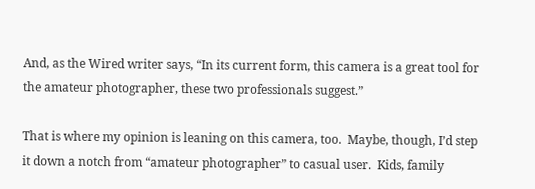And, as the Wired writer says, “In its current form, this camera is a great tool for the amateur photographer, these two professionals suggest.”

That is where my opinion is leaning on this camera, too.  Maybe, though, I’d step it down a notch from “amateur photographer” to casual user.  Kids, family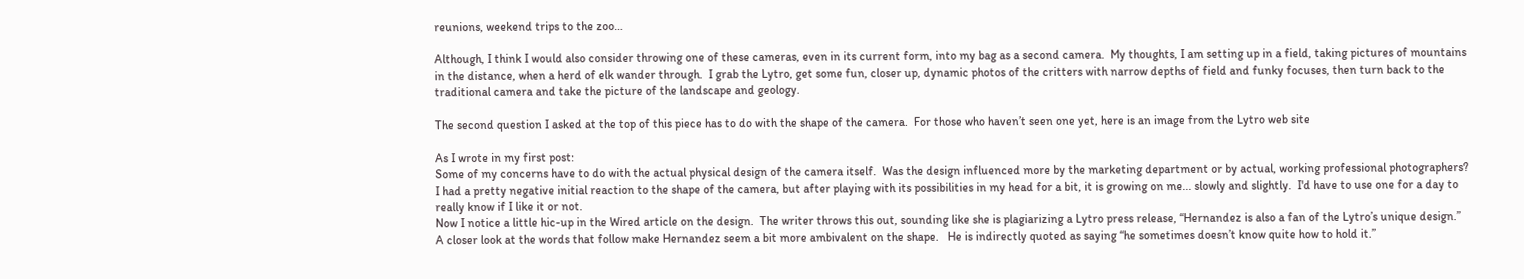reunions, weekend trips to the zoo…

Although, I think I would also consider throwing one of these cameras, even in its current form, into my bag as a second camera.  My thoughts, I am setting up in a field, taking pictures of mountains in the distance, when a herd of elk wander through.  I grab the Lytro, get some fun, closer up, dynamic photos of the critters with narrow depths of field and funky focuses, then turn back to the traditional camera and take the picture of the landscape and geology.

The second question I asked at the top of this piece has to do with the shape of the camera.  For those who haven’t seen one yet, here is an image from the Lytro web site

As I wrote in my first post:
Some of my concerns have to do with the actual physical design of the camera itself.  Was the design influenced more by the marketing department or by actual, working professional photographers?
I had a pretty negative initial reaction to the shape of the camera, but after playing with its possibilities in my head for a bit, it is growing on me... slowly and slightly.  I'd have to use one for a day to really know if I like it or not.
Now I notice a little hic-up in the Wired article on the design.  The writer throws this out, sounding like she is plagiarizing a Lytro press release, “Hernandez is also a fan of the Lytro’s unique design.”  A closer look at the words that follow make Hernandez seem a bit more ambivalent on the shape.   He is indirectly quoted as saying “he sometimes doesn’t know quite how to hold it.”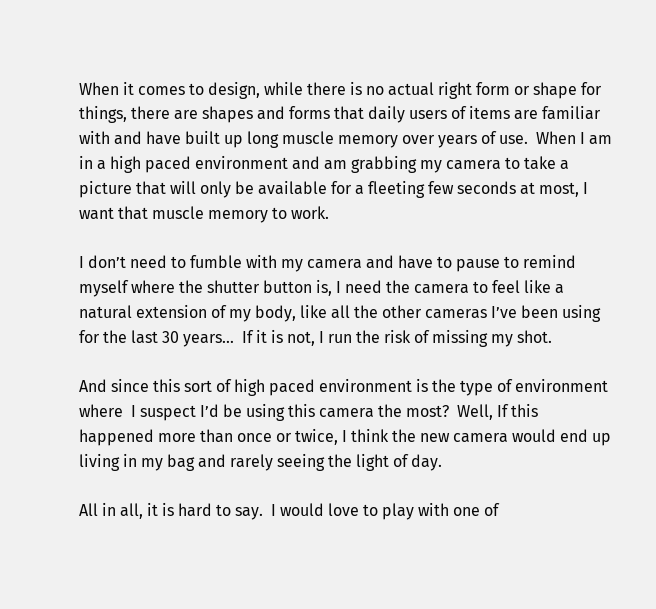When it comes to design, while there is no actual right form or shape for things, there are shapes and forms that daily users of items are familiar with and have built up long muscle memory over years of use.  When I am in a high paced environment and am grabbing my camera to take a picture that will only be available for a fleeting few seconds at most, I want that muscle memory to work.

I don’t need to fumble with my camera and have to pause to remind myself where the shutter button is, I need the camera to feel like a natural extension of my body, like all the other cameras I’ve been using for the last 30 years…  If it is not, I run the risk of missing my shot.

And since this sort of high paced environment is the type of environment where  I suspect I’d be using this camera the most?  Well, If this happened more than once or twice, I think the new camera would end up living in my bag and rarely seeing the light of day.

All in all, it is hard to say.  I would love to play with one of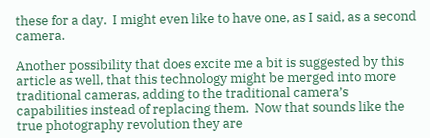these for a day.  I might even like to have one, as I said, as a second camera.

Another possibility that does excite me a bit is suggested by this article as well, that this technology might be merged into more traditional cameras, adding to the traditional camera’s capabilities instead of replacing them.  Now that sounds like the true photography revolution they are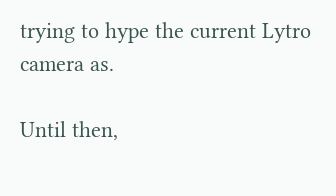trying to hype the current Lytro camera as.

Until then,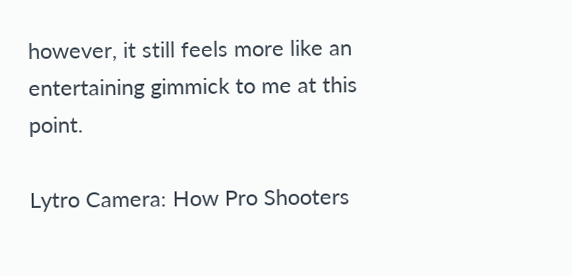however, it still feels more like an entertaining gimmick to me at this point.

Lytro Camera: How Pro Shooters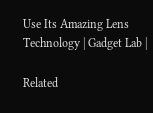Use Its Amazing Lens Technology | Gadget Lab |

Related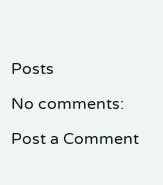Posts

No comments:

Post a Comment